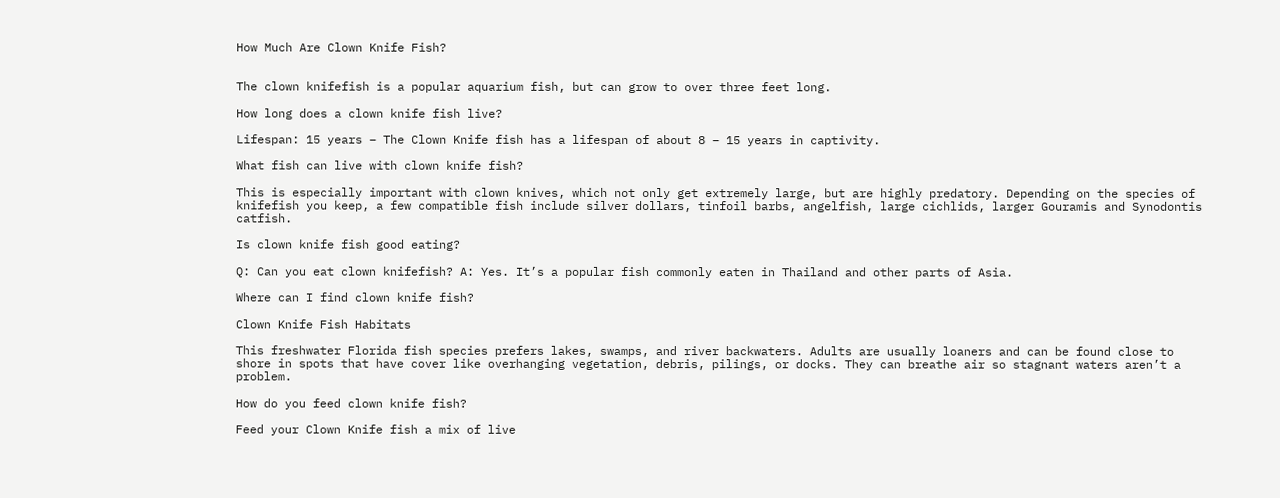How Much Are Clown Knife Fish?


The clown knifefish is a popular aquarium fish, but can grow to over three feet long.

How long does a clown knife fish live?

Lifespan: 15 years – The Clown Knife fish has a lifespan of about 8 – 15 years in captivity.

What fish can live with clown knife fish?

This is especially important with clown knives, which not only get extremely large, but are highly predatory. Depending on the species of knifefish you keep, a few compatible fish include silver dollars, tinfoil barbs, angelfish, large cichlids, larger Gouramis and Synodontis catfish.

Is clown knife fish good eating?

Q: Can you eat clown knifefish? A: Yes. It’s a popular fish commonly eaten in Thailand and other parts of Asia.

Where can I find clown knife fish?

Clown Knife Fish Habitats

This freshwater Florida fish species prefers lakes, swamps, and river backwaters. Adults are usually loaners and can be found close to shore in spots that have cover like overhanging vegetation, debris, pilings, or docks. They can breathe air so stagnant waters aren’t a problem.

How do you feed clown knife fish?

Feed your Clown Knife fish a mix of live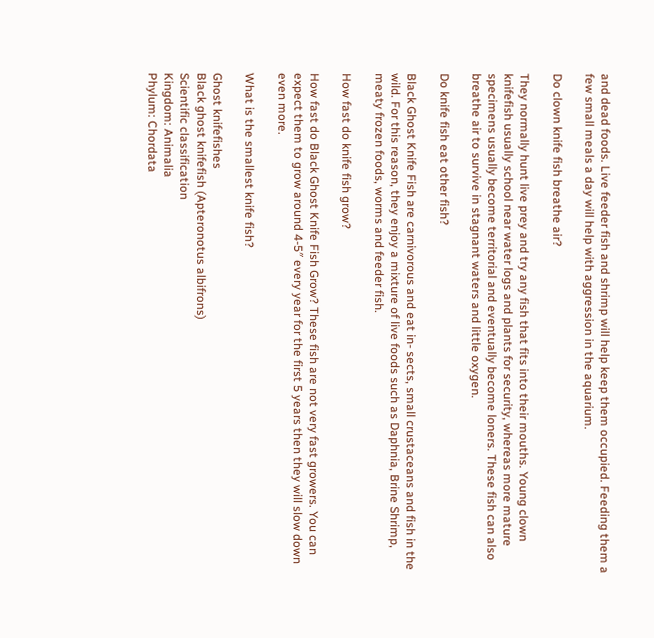and dead foods. Live feeder fish and shrimp will help keep them occupied. Feeding them a few small meals a day will help with aggression in the aquarium.

Do clown knife fish breathe air?

They normally hunt live prey and try any fish that fits into their mouths. Young clown knifefish usually school near water logs and plants for security, whereas more mature specimens usually become territorial and eventually become loners. These fish can also breathe air to survive in stagnant waters and little oxygen.

Do knife fish eat other fish?

Black Ghost Knife Fish are carnivorous and eat in- sects, small crustaceans and fish in the wild. For this reason, they enjoy a mixture of live foods such as Daphnia, Brine Shrimp, meaty frozen foods, worms and feeder fish.

How fast do knife fish grow?

How fast do Black Ghost Knife Fish Grow? These fish are not very fast growers. You can expect them to grow around 4-5″ every year for the first 5 years then they will slow down even more.

What is the smallest knife fish?

Ghost knifefishes
Black ghost knifefish (Apteronotus albifrons)
Scientific classification
Kingdom: Animalia
Phylum: Chordata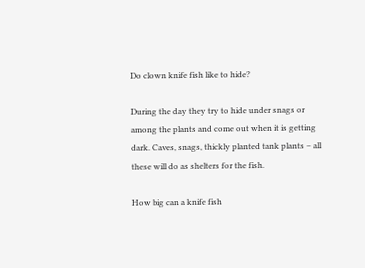Do clown knife fish like to hide?

During the day they try to hide under snags or among the plants and come out when it is getting dark. Caves, snags, thickly planted tank plants – all these will do as shelters for the fish.

How big can a knife fish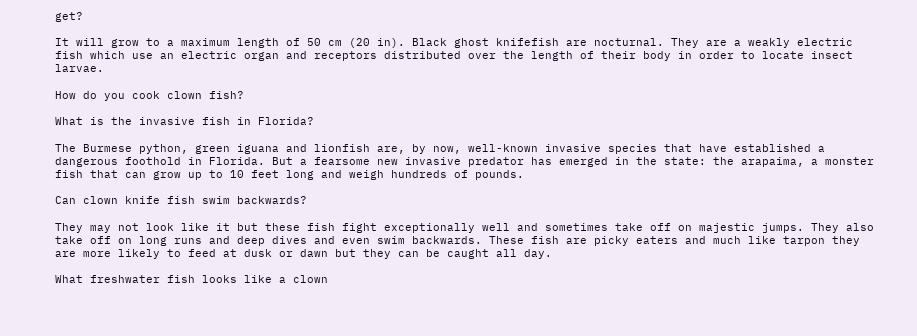get?

It will grow to a maximum length of 50 cm (20 in). Black ghost knifefish are nocturnal. They are a weakly electric fish which use an electric organ and receptors distributed over the length of their body in order to locate insect larvae.

How do you cook clown fish?

What is the invasive fish in Florida?

The Burmese python, green iguana and lionfish are, by now, well-known invasive species that have established a dangerous foothold in Florida. But a fearsome new invasive predator has emerged in the state: the arapaima, a monster fish that can grow up to 10 feet long and weigh hundreds of pounds.

Can clown knife fish swim backwards?

They may not look like it but these fish fight exceptionally well and sometimes take off on majestic jumps. They also take off on long runs and deep dives and even swim backwards. These fish are picky eaters and much like tarpon they are more likely to feed at dusk or dawn but they can be caught all day.

What freshwater fish looks like a clown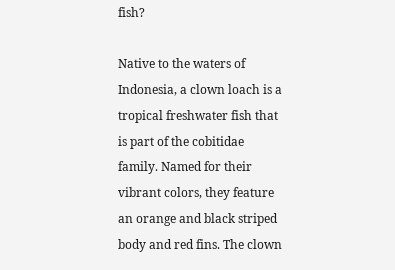fish?

Native to the waters of Indonesia, a clown loach is a tropical freshwater fish that is part of the cobitidae family. Named for their vibrant colors, they feature an orange and black striped body and red fins. The clown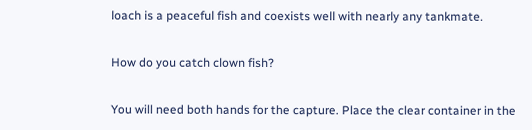loach is a peaceful fish and coexists well with nearly any tankmate.

How do you catch clown fish?

You will need both hands for the capture. Place the clear container in the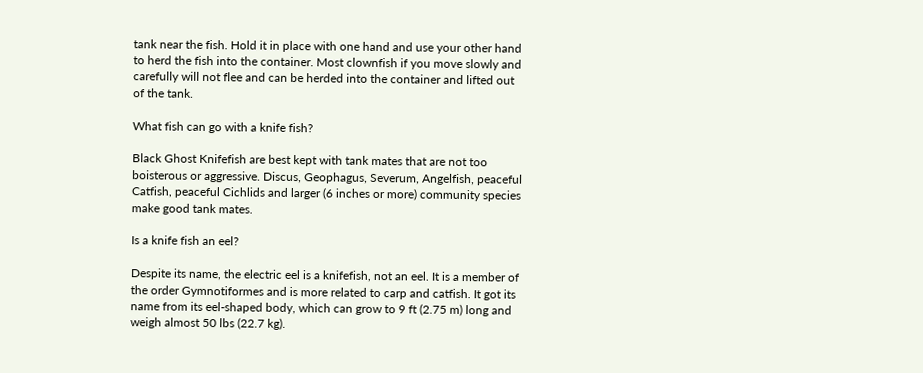tank near the fish. Hold it in place with one hand and use your other hand to herd the fish into the container. Most clownfish if you move slowly and carefully will not flee and can be herded into the container and lifted out of the tank.

What fish can go with a knife fish?

Black Ghost Knifefish are best kept with tank mates that are not too boisterous or aggressive. Discus, Geophagus, Severum, Angelfish, peaceful Catfish, peaceful Cichlids and larger (6 inches or more) community species make good tank mates.

Is a knife fish an eel?

Despite its name, the electric eel is a knifefish, not an eel. It is a member of the order Gymnotiformes and is more related to carp and catfish. It got its name from its eel-shaped body, which can grow to 9 ft (2.75 m) long and weigh almost 50 lbs (22.7 kg).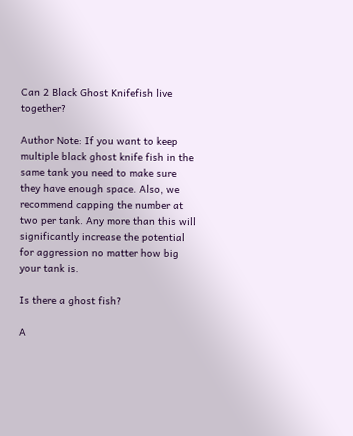Can 2 Black Ghost Knifefish live together?

Author Note: If you want to keep multiple black ghost knife fish in the same tank you need to make sure they have enough space. Also, we recommend capping the number at two per tank. Any more than this will significantly increase the potential for aggression no matter how big your tank is.

Is there a ghost fish?

A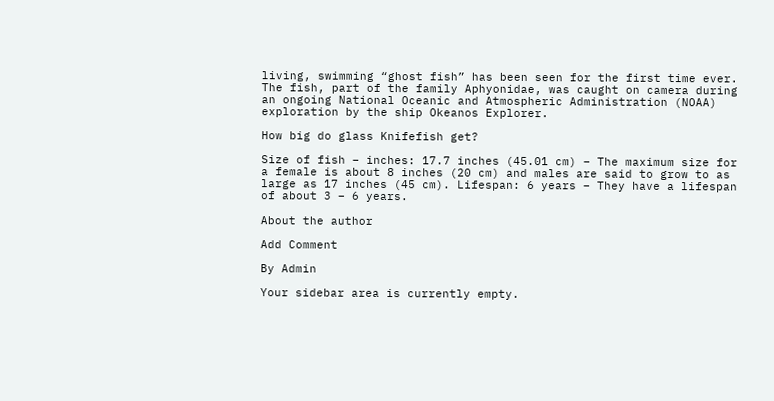living, swimming “ghost fish” has been seen for the first time ever. The fish, part of the family Aphyonidae, was caught on camera during an ongoing National Oceanic and Atmospheric Administration (NOAA) exploration by the ship Okeanos Explorer.

How big do glass Knifefish get?

Size of fish – inches: 17.7 inches (45.01 cm) – The maximum size for a female is about 8 inches (20 cm) and males are said to grow to as large as 17 inches (45 cm). Lifespan: 6 years – They have a lifespan of about 3 – 6 years.

About the author

Add Comment

By Admin

Your sidebar area is currently empty.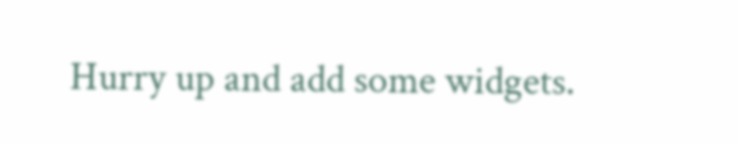Hurry up and add some widgets.